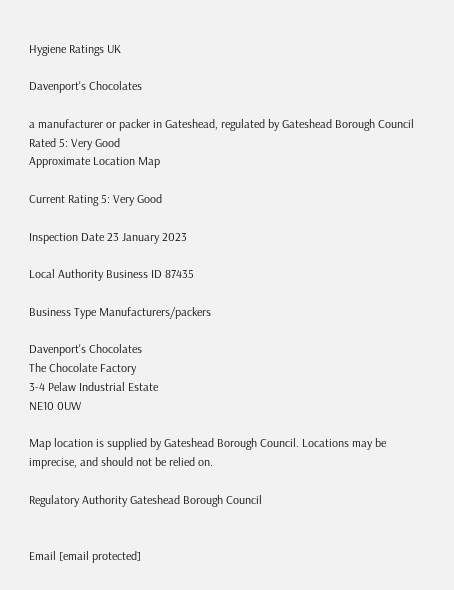Hygiene Ratings UK

Davenport's Chocolates

a manufacturer or packer in Gateshead, regulated by Gateshead Borough Council
Rated 5: Very Good
Approximate Location Map

Current Rating 5: Very Good

Inspection Date 23 January 2023

Local Authority Business ID 87435

Business Type Manufacturers/packers

Davenport's Chocolates
The Chocolate Factory
3-4 Pelaw Industrial Estate
NE10 0UW

Map location is supplied by Gateshead Borough Council. Locations may be imprecise, and should not be relied on.

Regulatory Authority Gateshead Borough Council


Email [email protected]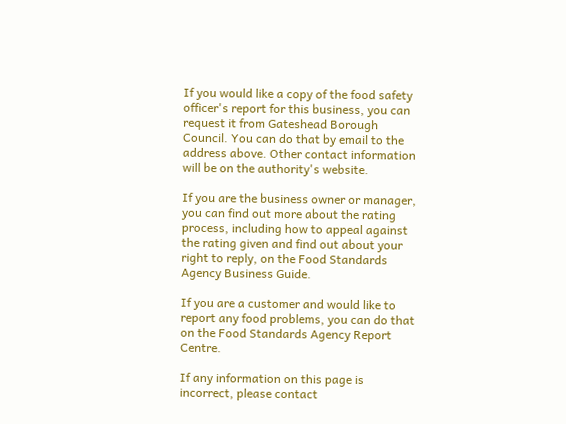If you would like a copy of the food safety officer's report for this business, you can request it from Gateshead Borough Council. You can do that by email to the address above. Other contact information will be on the authority's website.

If you are the business owner or manager, you can find out more about the rating process, including how to appeal against the rating given and find out about your right to reply, on the Food Standards Agency Business Guide.

If you are a customer and would like to report any food problems, you can do that on the Food Standards Agency Report Centre.

If any information on this page is incorrect, please contact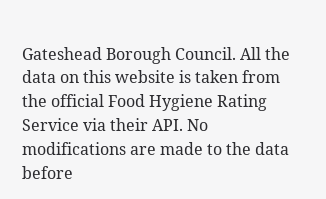Gateshead Borough Council. All the data on this website is taken from the official Food Hygiene Rating Service via their API. No modifications are made to the data before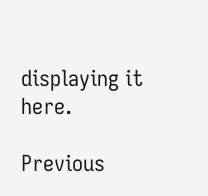displaying it here.

Previous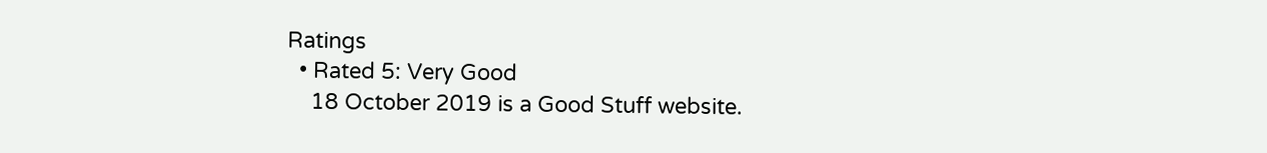Ratings
  • Rated 5: Very Good
    18 October 2019 is a Good Stuff website.